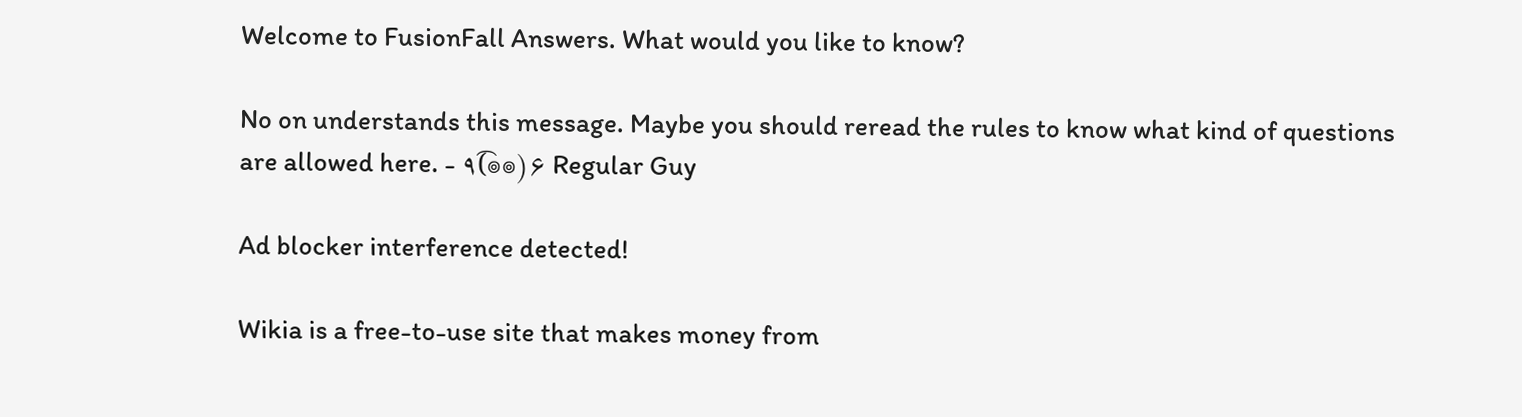Welcome to FusionFall Answers. What would you like to know?

No on understands this message. Maybe you should reread the rules to know what kind of questions are allowed here. - ٩(͡๏๏)۶ Regular Guy

Ad blocker interference detected!

Wikia is a free-to-use site that makes money from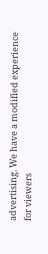advertising. We have a modified experience for viewers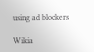using ad blockers

Wikia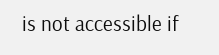is not accessible if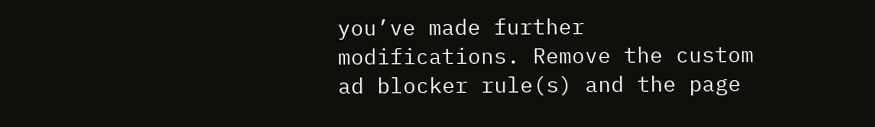you’ve made further modifications. Remove the custom ad blocker rule(s) and the page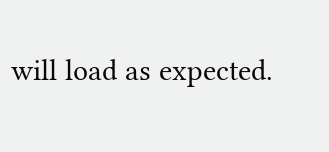will load as expected.